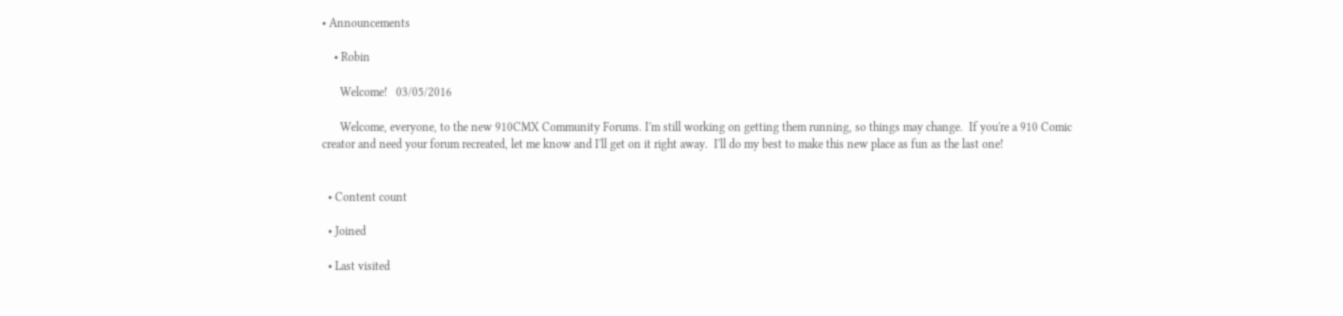• Announcements

    • Robin

      Welcome!   03/05/2016

      Welcome, everyone, to the new 910CMX Community Forums. I'm still working on getting them running, so things may change.  If you're a 910 Comic creator and need your forum recreated, let me know and I'll get on it right away.  I'll do my best to make this new place as fun as the last one!


  • Content count

  • Joined

  • Last visited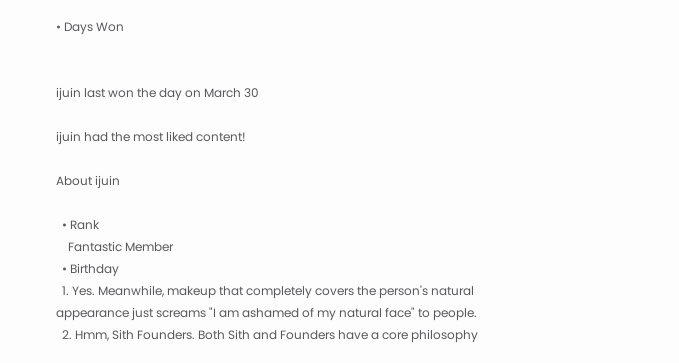• Days Won


ijuin last won the day on March 30

ijuin had the most liked content!

About ijuin

  • Rank
    Fantastic Member
  • Birthday
  1. Yes. Meanwhile, makeup that completely covers the person's natural appearance just screams "I am ashamed of my natural face" to people.
  2. Hmm, Sith Founders. Both Sith and Founders have a core philosophy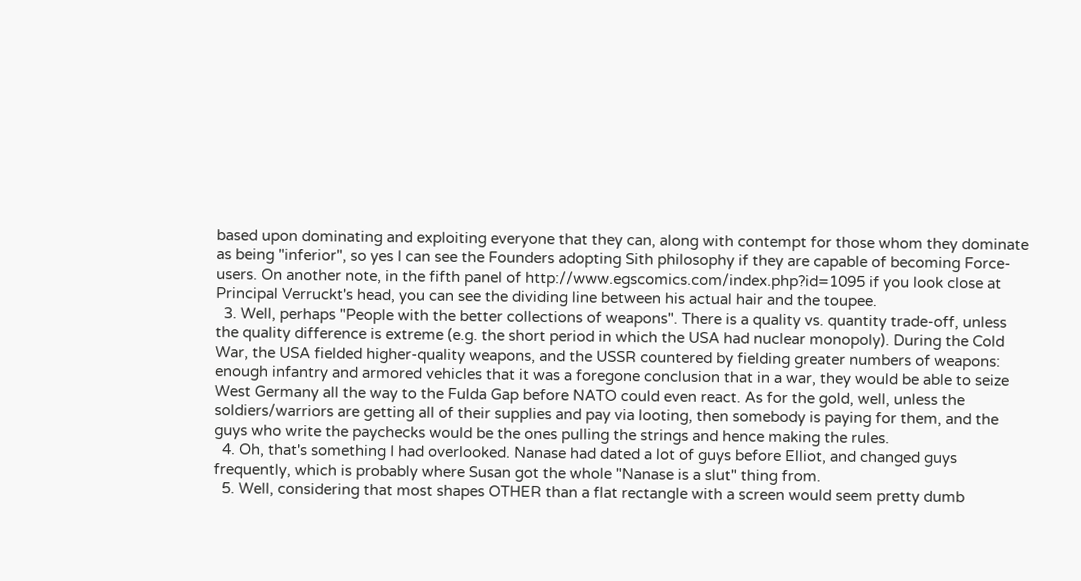based upon dominating and exploiting everyone that they can, along with contempt for those whom they dominate as being "inferior", so yes I can see the Founders adopting Sith philosophy if they are capable of becoming Force-users. On another note, in the fifth panel of http://www.egscomics.com/index.php?id=1095 if you look close at Principal Verruckt's head, you can see the dividing line between his actual hair and the toupee.
  3. Well, perhaps "People with the better collections of weapons". There is a quality vs. quantity trade-off, unless the quality difference is extreme (e.g. the short period in which the USA had nuclear monopoly). During the Cold War, the USA fielded higher-quality weapons, and the USSR countered by fielding greater numbers of weapons: enough infantry and armored vehicles that it was a foregone conclusion that in a war, they would be able to seize West Germany all the way to the Fulda Gap before NATO could even react. As for the gold, well, unless the soldiers/warriors are getting all of their supplies and pay via looting, then somebody is paying for them, and the guys who write the paychecks would be the ones pulling the strings and hence making the rules.
  4. Oh, that's something I had overlooked. Nanase had dated a lot of guys before Elliot, and changed guys frequently, which is probably where Susan got the whole "Nanase is a slut" thing from.
  5. Well, considering that most shapes OTHER than a flat rectangle with a screen would seem pretty dumb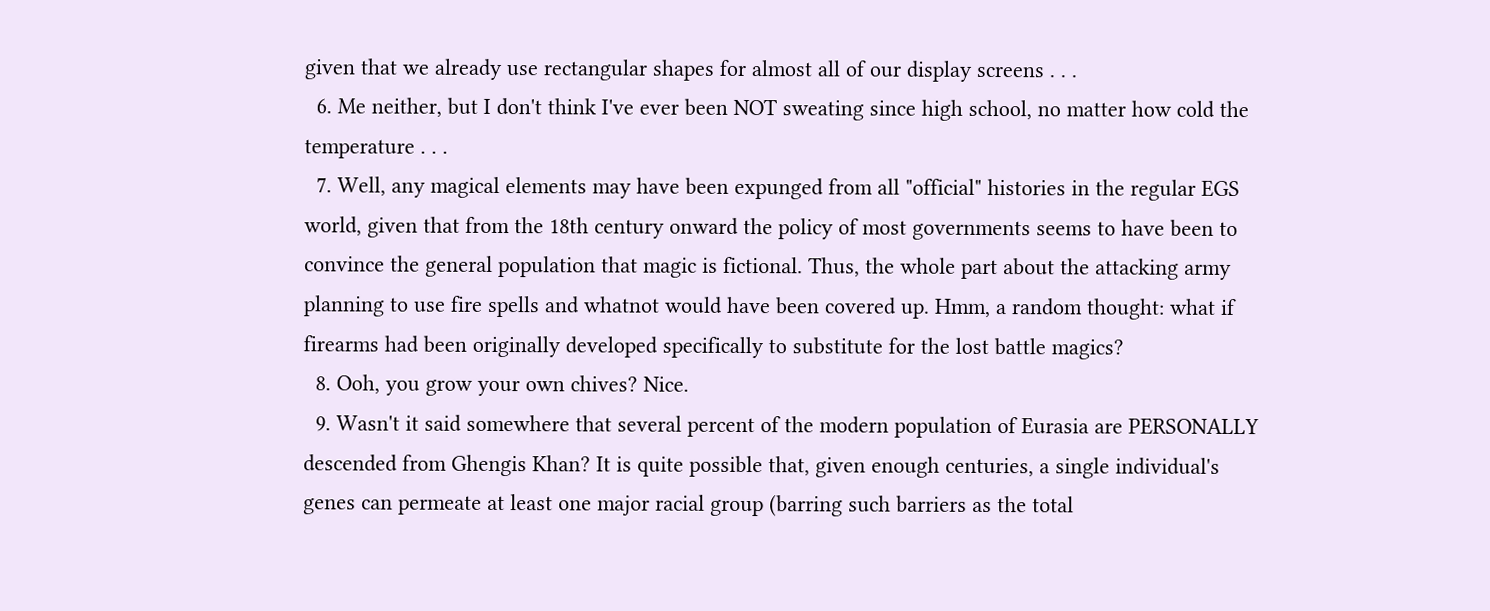given that we already use rectangular shapes for almost all of our display screens . . .
  6. Me neither, but I don't think I've ever been NOT sweating since high school, no matter how cold the temperature . . .
  7. Well, any magical elements may have been expunged from all "official" histories in the regular EGS world, given that from the 18th century onward the policy of most governments seems to have been to convince the general population that magic is fictional. Thus, the whole part about the attacking army planning to use fire spells and whatnot would have been covered up. Hmm, a random thought: what if firearms had been originally developed specifically to substitute for the lost battle magics?
  8. Ooh, you grow your own chives? Nice.
  9. Wasn't it said somewhere that several percent of the modern population of Eurasia are PERSONALLY descended from Ghengis Khan? It is quite possible that, given enough centuries, a single individual's genes can permeate at least one major racial group (barring such barriers as the total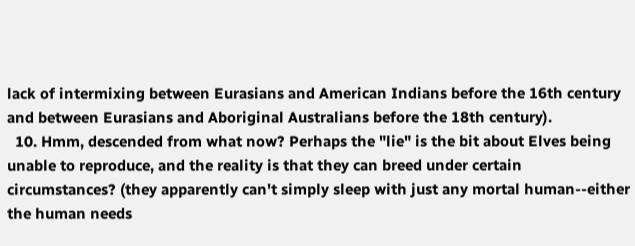lack of intermixing between Eurasians and American Indians before the 16th century and between Eurasians and Aboriginal Australians before the 18th century).
  10. Hmm, descended from what now? Perhaps the "lie" is the bit about Elves being unable to reproduce, and the reality is that they can breed under certain circumstances? (they apparently can't simply sleep with just any mortal human--either the human needs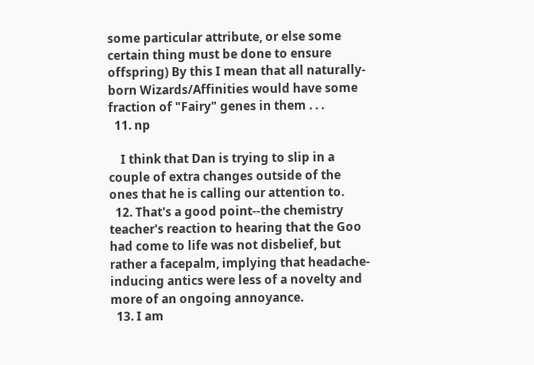some particular attribute, or else some certain thing must be done to ensure offspring) By this I mean that all naturally-born Wizards/Affinities would have some fraction of "Fairy" genes in them . . .
  11. np

    I think that Dan is trying to slip in a couple of extra changes outside of the ones that he is calling our attention to.
  12. That's a good point--the chemistry teacher's reaction to hearing that the Goo had come to life was not disbelief, but rather a facepalm, implying that headache-inducing antics were less of a novelty and more of an ongoing annoyance.
  13. I am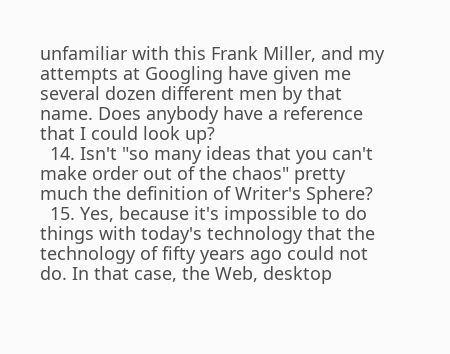unfamiliar with this Frank Miller, and my attempts at Googling have given me several dozen different men by that name. Does anybody have a reference that I could look up?
  14. Isn't "so many ideas that you can't make order out of the chaos" pretty much the definition of Writer's Sphere?
  15. Yes, because it's impossible to do things with today's technology that the technology of fifty years ago could not do. In that case, the Web, desktop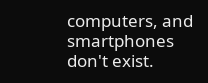computers, and smartphones don't exist.